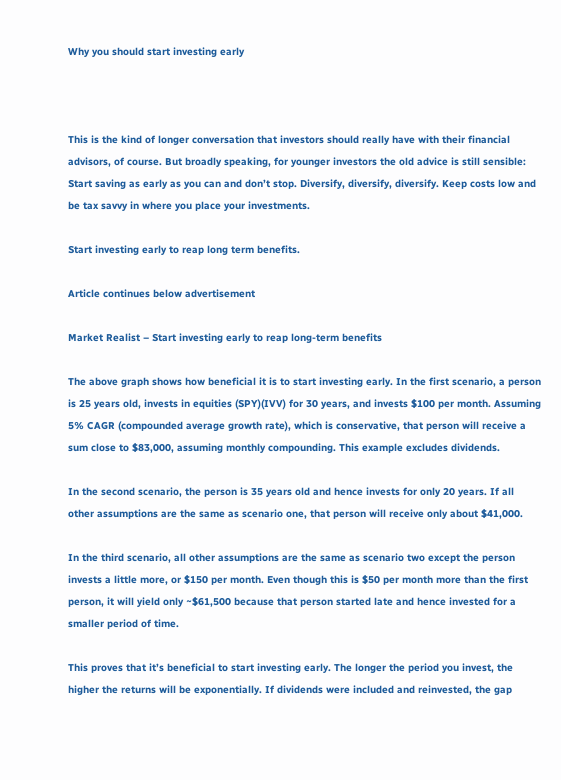Why you should start investing early



This is the kind of longer conversation that investors should really have with their financial advisors, of course. But broadly speaking, for younger investors the old advice is still sensible: Start saving as early as you can and don’t stop. Diversify, diversify, diversify. Keep costs low and be tax savvy in where you place your investments.

Start investing early to reap long term benefits.

Article continues below advertisement

Market Realist – Start investing early to reap long-term benefits

The above graph shows how beneficial it is to start investing early. In the first scenario, a person is 25 years old, invests in equities (SPY)(IVV) for 30 years, and invests $100 per month. Assuming 5% CAGR (compounded average growth rate), which is conservative, that person will receive a sum close to $83,000, assuming monthly compounding. This example excludes dividends.

In the second scenario, the person is 35 years old and hence invests for only 20 years. If all other assumptions are the same as scenario one, that person will receive only about $41,000.

In the third scenario, all other assumptions are the same as scenario two except the person invests a little more, or $150 per month. Even though this is $50 per month more than the first person, it will yield only ~$61,500 because that person started late and hence invested for a smaller period of time.

This proves that it’s beneficial to start investing early. The longer the period you invest, the higher the returns will be exponentially. If dividends were included and reinvested, the gap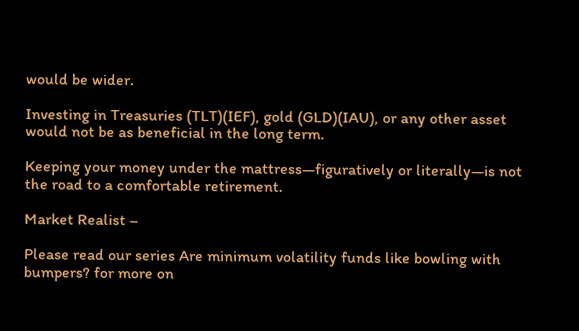would be wider.

Investing in Treasuries (TLT)(IEF), gold (GLD)(IAU), or any other asset would not be as beneficial in the long term.

Keeping your money under the mattress—figuratively or literally—is not the road to a comfortable retirement.

Market Realist –

Please read our series Are minimum volatility funds like bowling with bumpers? for more on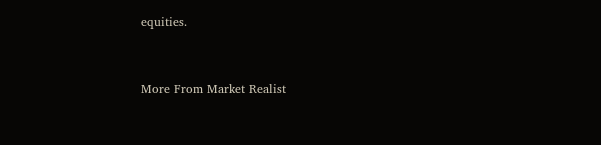equities.


More From Market Realist